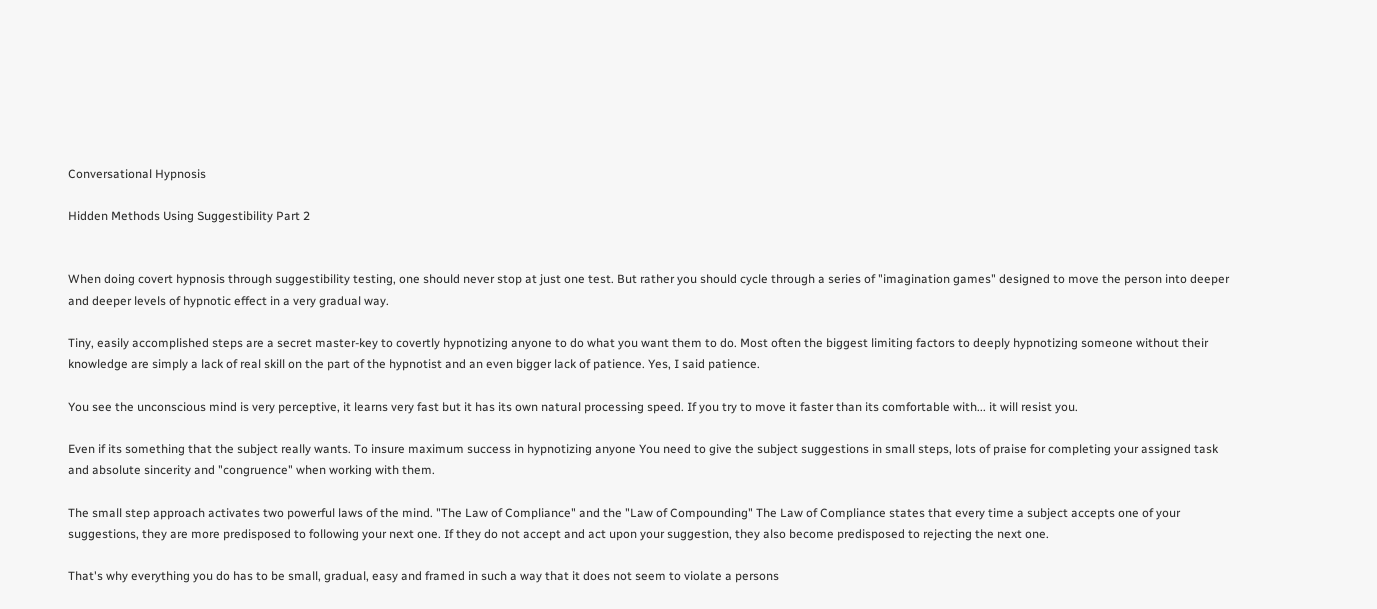Conversational Hypnosis

Hidden Methods Using Suggestibility Part 2


When doing covert hypnosis through suggestibility testing, one should never stop at just one test. But rather you should cycle through a series of "imagination games" designed to move the person into deeper and deeper levels of hypnotic effect in a very gradual way.

Tiny, easily accomplished steps are a secret master-key to covertly hypnotizing anyone to do what you want them to do. Most often the biggest limiting factors to deeply hypnotizing someone without their knowledge are simply a lack of real skill on the part of the hypnotist and an even bigger lack of patience. Yes, I said patience.

You see the unconscious mind is very perceptive, it learns very fast but it has its own natural processing speed. If you try to move it faster than its comfortable with... it will resist you.

Even if its something that the subject really wants. To insure maximum success in hypnotizing anyone You need to give the subject suggestions in small steps, lots of praise for completing your assigned task and absolute sincerity and "congruence" when working with them.

The small step approach activates two powerful laws of the mind. "The Law of Compliance" and the "Law of Compounding" The Law of Compliance states that every time a subject accepts one of your suggestions, they are more predisposed to following your next one. If they do not accept and act upon your suggestion, they also become predisposed to rejecting the next one.

That's why everything you do has to be small, gradual, easy and framed in such a way that it does not seem to violate a persons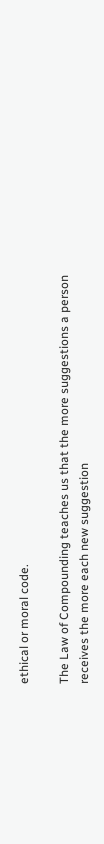ethical or moral code.

The Law of Compounding teaches us that the more suggestions a person receives the more each new suggestion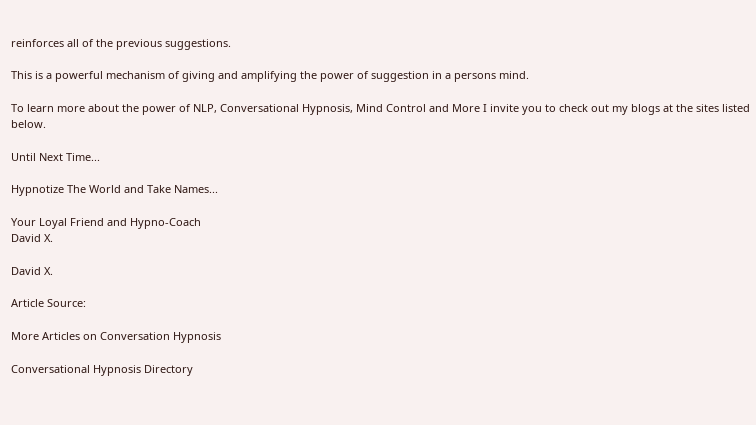reinforces all of the previous suggestions.

This is a powerful mechanism of giving and amplifying the power of suggestion in a persons mind.

To learn more about the power of NLP, Conversational Hypnosis, Mind Control and More I invite you to check out my blogs at the sites listed below.

Until Next Time...

Hypnotize The World and Take Names...

Your Loyal Friend and Hypno-Coach
David X.

David X.

Article Source:

More Articles on Conversation Hypnosis

Conversational Hypnosis Directory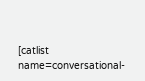[catlist name=conversational-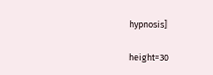hypnosis]

height=30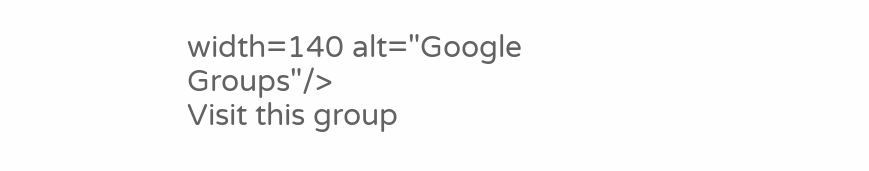width=140 alt="Google Groups"/>
Visit this group